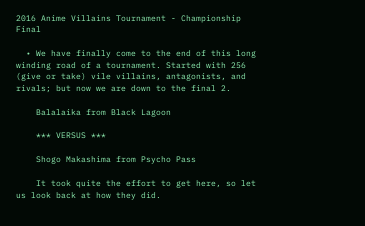2016 Anime Villains Tournament - Championship Final

  • We have finally come to the end of this long winding road of a tournament. Started with 256 (give or take) vile villains, antagonists, and rivals; but now we are down to the final 2.

    Balalaika from Black Lagoon

    *** VERSUS ***

    Shogo Makashima from Psycho Pass

    It took quite the effort to get here, so let us look back at how they did.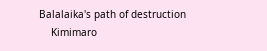Balalaika's path of destruction
    Kimimaro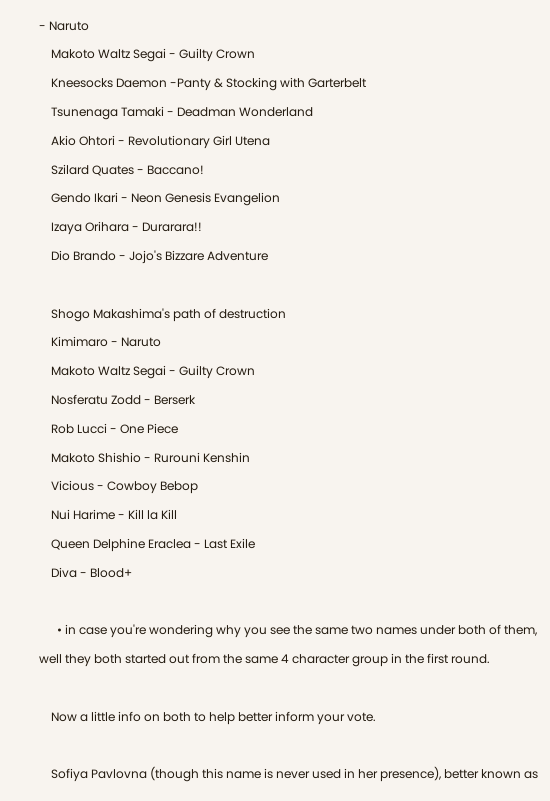- Naruto
    Makoto Waltz Segai - Guilty Crown
    Kneesocks Daemon -Panty & Stocking with Garterbelt
    Tsunenaga Tamaki - Deadman Wonderland
    Akio Ohtori - Revolutionary Girl Utena
    Szilard Quates - Baccano!
    Gendo Ikari - Neon Genesis Evangelion
    Izaya Orihara - Durarara!!
    Dio Brando - Jojo's Bizzare Adventure

    Shogo Makashima's path of destruction
    Kimimaro - Naruto
    Makoto Waltz Segai - Guilty Crown
    Nosferatu Zodd - Berserk
    Rob Lucci - One Piece
    Makoto Shishio - Rurouni Kenshin
    Vicious - Cowboy Bebop
    Nui Harime - Kill la Kill
    Queen Delphine Eraclea - Last Exile
    Diva - Blood+

      • in case you're wondering why you see the same two names under both of them, well they both started out from the same 4 character group in the first round.

    Now a little info on both to help better inform your vote.

    Sofiya Pavlovna (though this name is never used in her presence), better known as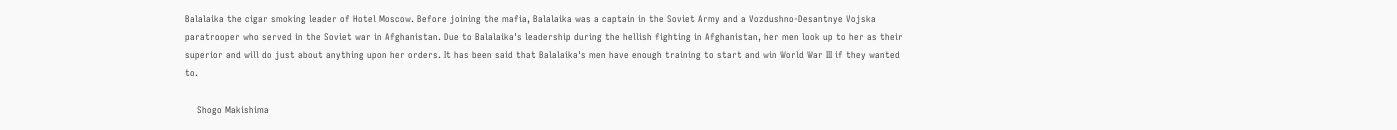Balalaika the cigar smoking leader of Hotel Moscow. Before joining the mafia, Balalaika was a captain in the Soviet Army and a Vozdushno-Desantnye Vojska paratrooper who served in the Soviet war in Afghanistan. Due to Balalaika's leadership during the hellish fighting in Afghanistan, her men look up to her as their superior and will do just about anything upon her orders. It has been said that Balalaika's men have enough training to start and win World War III if they wanted to.

    Shogo Makishima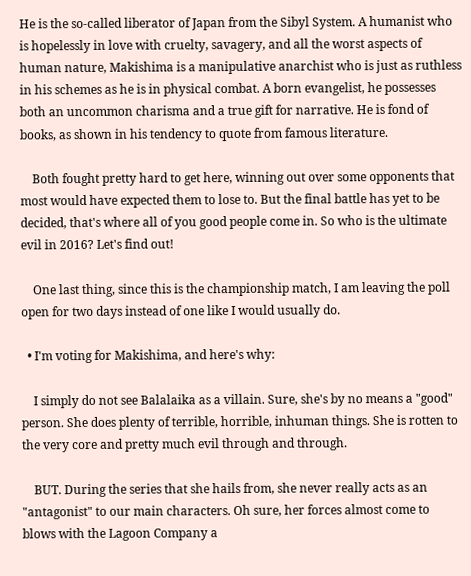He is the so-called liberator of Japan from the Sibyl System. A humanist who is hopelessly in love with cruelty, savagery, and all the worst aspects of human nature, Makishima is a manipulative anarchist who is just as ruthless in his schemes as he is in physical combat. A born evangelist, he possesses both an uncommon charisma and a true gift for narrative. He is fond of books, as shown in his tendency to quote from famous literature.

    Both fought pretty hard to get here, winning out over some opponents that most would have expected them to lose to. But the final battle has yet to be decided, that's where all of you good people come in. So who is the ultimate evil in 2016? Let's find out!

    One last thing, since this is the championship match, I am leaving the poll open for two days instead of one like I would usually do.

  • I'm voting for Makishima, and here's why:

    I simply do not see Balalaika as a villain. Sure, she's by no means a "good" person. She does plenty of terrible, horrible, inhuman things. She is rotten to the very core and pretty much evil through and through.

    BUT. During the series that she hails from, she never really acts as an "antagonist" to our main characters. Oh sure, her forces almost come to blows with the Lagoon Company a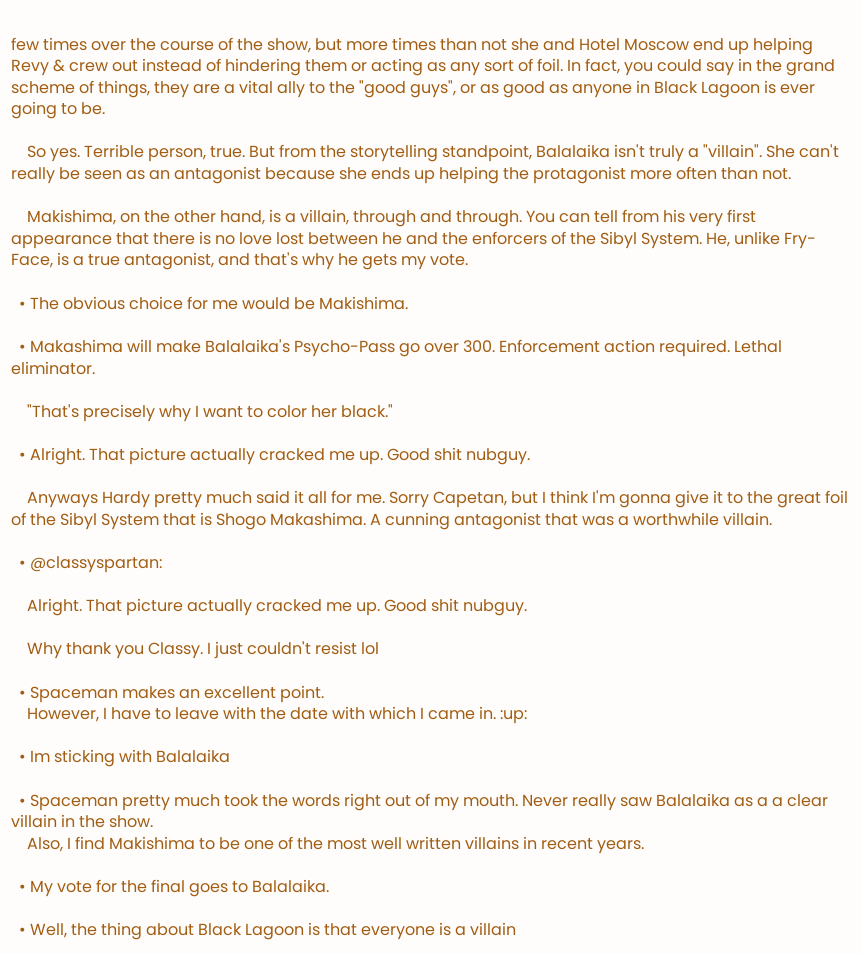few times over the course of the show, but more times than not she and Hotel Moscow end up helping Revy & crew out instead of hindering them or acting as any sort of foil. In fact, you could say in the grand scheme of things, they are a vital ally to the "good guys", or as good as anyone in Black Lagoon is ever going to be.

    So yes. Terrible person, true. But from the storytelling standpoint, Balalaika isn't truly a "villain". She can't really be seen as an antagonist because she ends up helping the protagonist more often than not.

    Makishima, on the other hand, is a villain, through and through. You can tell from his very first appearance that there is no love lost between he and the enforcers of the Sibyl System. He, unlike Fry-Face, is a true antagonist, and that's why he gets my vote.

  • The obvious choice for me would be Makishima.

  • Makashima will make Balalaika's Psycho-Pass go over 300. Enforcement action required. Lethal eliminator.

    "That's precisely why I want to color her black."

  • Alright. That picture actually cracked me up. Good shit nubguy.

    Anyways Hardy pretty much said it all for me. Sorry Capetan, but I think I'm gonna give it to the great foil of the Sibyl System that is Shogo Makashima. A cunning antagonist that was a worthwhile villain.

  • @classyspartan:

    Alright. That picture actually cracked me up. Good shit nubguy.

    Why thank you Classy. I just couldn't resist lol

  • Spaceman makes an excellent point.
    However, I have to leave with the date with which I came in. :up:

  • Im sticking with Balalaika

  • Spaceman pretty much took the words right out of my mouth. Never really saw Balalaika as a a clear villain in the show.
    Also, I find Makishima to be one of the most well written villains in recent years.

  • My vote for the final goes to Balalaika.

  • Well, the thing about Black Lagoon is that everyone is a villain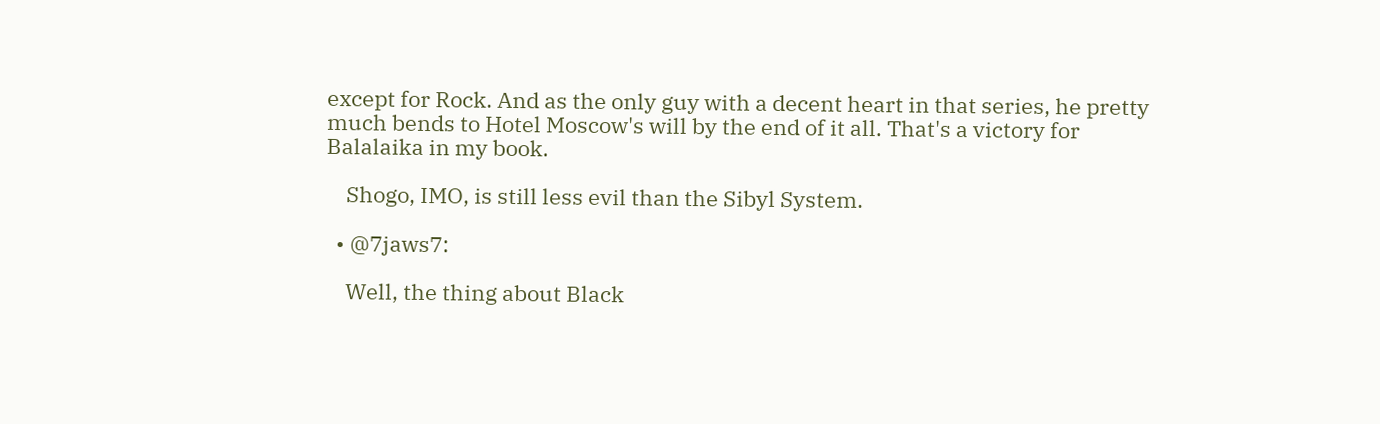except for Rock. And as the only guy with a decent heart in that series, he pretty much bends to Hotel Moscow's will by the end of it all. That's a victory for Balalaika in my book.

    Shogo, IMO, is still less evil than the Sibyl System.

  • @7jaws7:

    Well, the thing about Black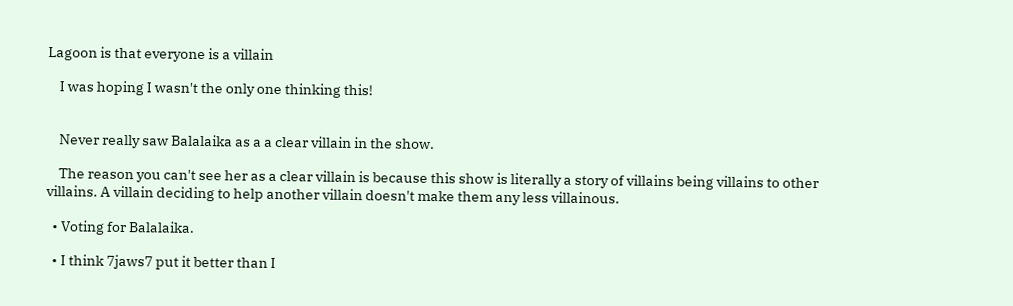Lagoon is that everyone is a villain

    I was hoping I wasn't the only one thinking this!


    Never really saw Balalaika as a a clear villain in the show.

    The reason you can't see her as a clear villain is because this show is literally a story of villains being villains to other villains. A villain deciding to help another villain doesn't make them any less villainous.

  • Voting for Balalaika.

  • I think 7jaws7 put it better than I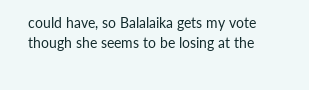could have, so Balalaika gets my vote though she seems to be losing at the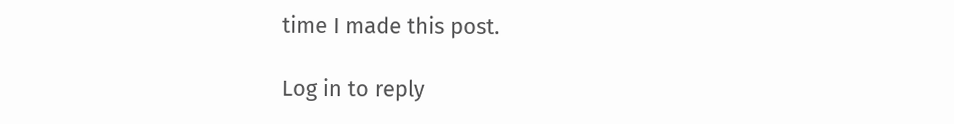time I made this post.

Log in to reply